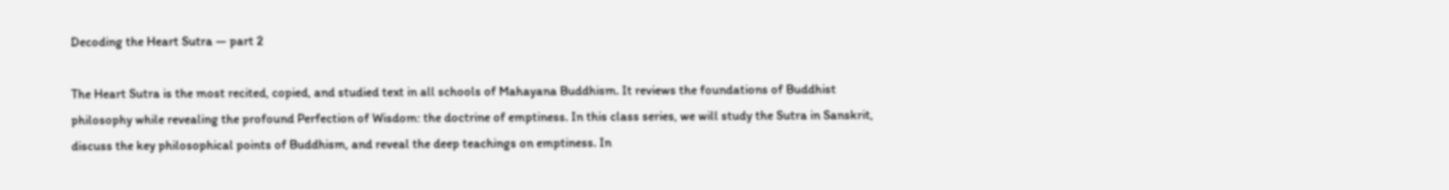Decoding the Heart Sutra — part 2

The Heart Sutra is the most recited, copied, and studied text in all schools of Mahayana Buddhism. It reviews the foundations of Buddhist philosophy while revealing the profound Perfection of Wisdom: the doctrine of emptiness. In this class series, we will study the Sutra in Sanskrit, discuss the key philosophical points of Buddhism, and reveal the deep teachings on emptiness. In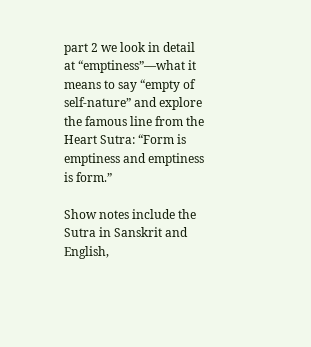part 2 we look in detail at “emptiness”—what it means to say “empty of self-nature” and explore the famous line from the Heart Sutra: “Form is emptiness and emptiness is form.”

Show notes include the Sutra in Sanskrit and English,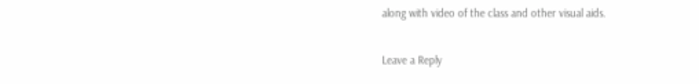along with video of the class and other visual aids.

Leave a Reply